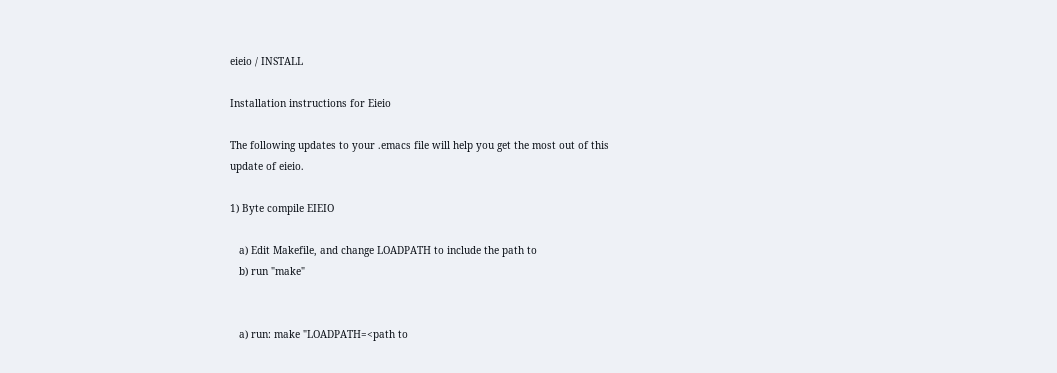eieio / INSTALL

Installation instructions for Eieio

The following updates to your .emacs file will help you get the most out of this
update of eieio.

1) Byte compile EIEIO

   a) Edit Makefile, and change LOADPATH to include the path to
   b) run "make"


   a) run: make "LOADPATH=<path to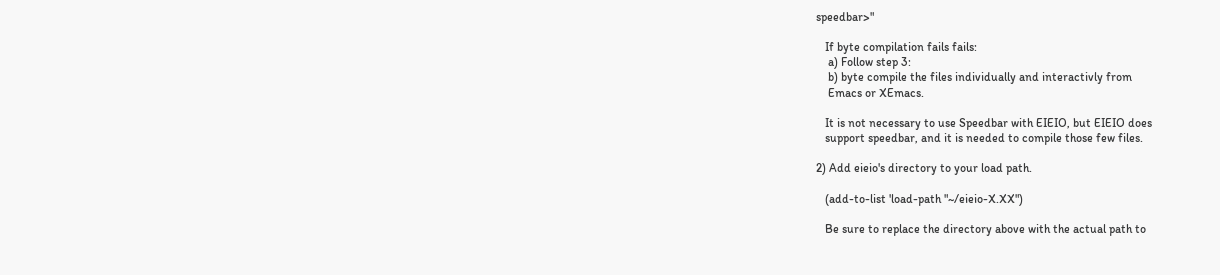speedbar>"

   If byte compilation fails fails:
    a) Follow step 3:
    b) byte compile the files individually and interactivly from
    Emacs or XEmacs.

   It is not necessary to use Speedbar with EIEIO, but EIEIO does
   support speedbar, and it is needed to compile those few files.

2) Add eieio's directory to your load path.

   (add-to-list 'load-path "~/eieio-X.XX")

   Be sure to replace the directory above with the actual path to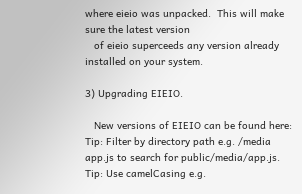where eieio was unpacked.  This will make sure the latest version
   of eieio superceeds any version already installed on your system.

3) Upgrading EIEIO.

   New versions of EIEIO can be found here:
Tip: Filter by directory path e.g. /media app.js to search for public/media/app.js.
Tip: Use camelCasing e.g.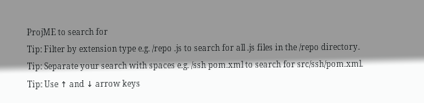ProjME to search for
Tip: Filter by extension type e.g. /repo .js to search for all .js files in the /repo directory.
Tip: Separate your search with spaces e.g. /ssh pom.xml to search for src/ssh/pom.xml.
Tip: Use ↑ and ↓ arrow keys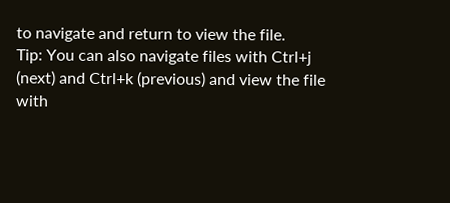to navigate and return to view the file.
Tip: You can also navigate files with Ctrl+j (next) and Ctrl+k (previous) and view the file with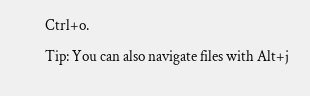Ctrl+o.
Tip: You can also navigate files with Alt+j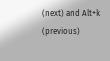(next) and Alt+k (previous)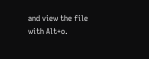and view the file with Alt+o.